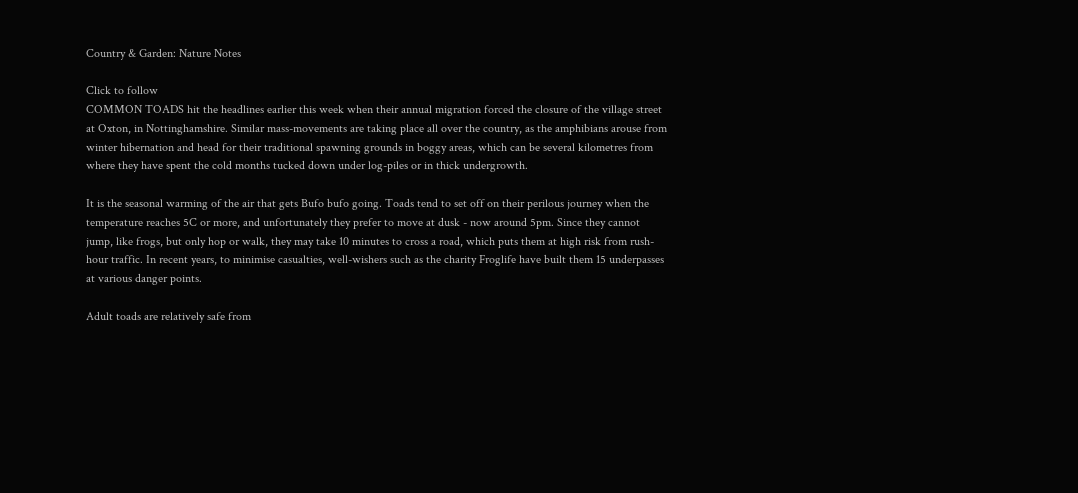Country & Garden: Nature Notes

Click to follow
COMMON TOADS hit the headlines earlier this week when their annual migration forced the closure of the village street at Oxton, in Nottinghamshire. Similar mass-movements are taking place all over the country, as the amphibians arouse from winter hibernation and head for their traditional spawning grounds in boggy areas, which can be several kilometres from where they have spent the cold months tucked down under log-piles or in thick undergrowth.

It is the seasonal warming of the air that gets Bufo bufo going. Toads tend to set off on their perilous journey when the temperature reaches 5C or more, and unfortunately they prefer to move at dusk - now around 5pm. Since they cannot jump, like frogs, but only hop or walk, they may take 10 minutes to cross a road, which puts them at high risk from rush- hour traffic. In recent years, to minimise casualties, well-wishers such as the charity Froglife have built them 15 underpasses at various danger points.

Adult toads are relatively safe from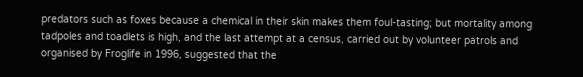predators such as foxes because a chemical in their skin makes them foul-tasting; but mortality among tadpoles and toadlets is high, and the last attempt at a census, carried out by volunteer patrols and organised by Froglife in 1996, suggested that the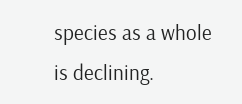species as a whole is declining.